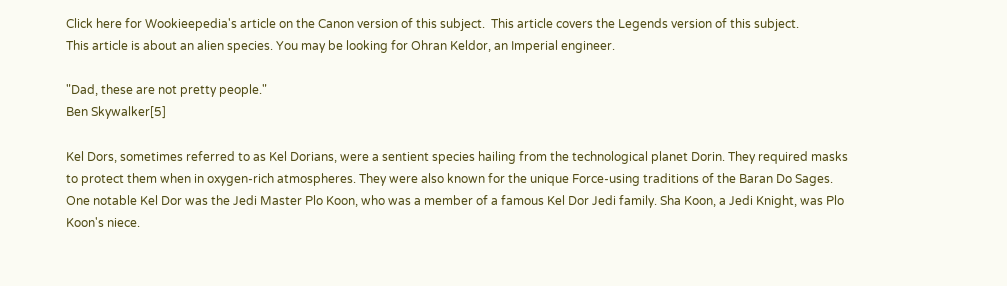Click here for Wookieepedia's article on the Canon version of this subject.  This article covers the Legends version of this subject.
This article is about an alien species. You may be looking for Ohran Keldor, an Imperial engineer.

"Dad, these are not pretty people."
Ben Skywalker[5]

Kel Dors, sometimes referred to as Kel Dorians, were a sentient species hailing from the technological planet Dorin. They required masks to protect them when in oxygen-rich atmospheres. They were also known for the unique Force-using traditions of the Baran Do Sages. One notable Kel Dor was the Jedi Master Plo Koon, who was a member of a famous Kel Dor Jedi family. Sha Koon, a Jedi Knight, was Plo Koon's niece.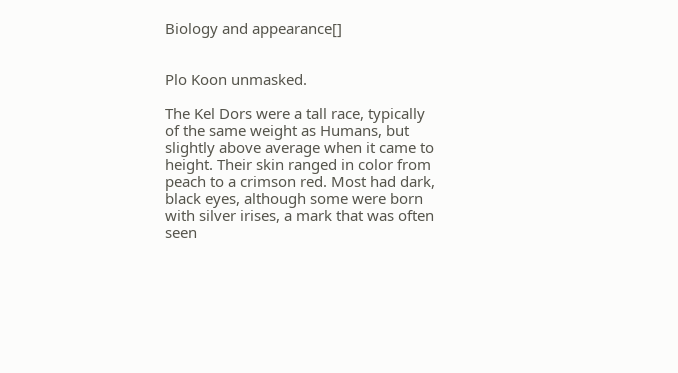Biology and appearance[]


Plo Koon unmasked.

The Kel Dors were a tall race, typically of the same weight as Humans, but slightly above average when it came to height. Their skin ranged in color from peach to a crimson red. Most had dark, black eyes, although some were born with silver irises, a mark that was often seen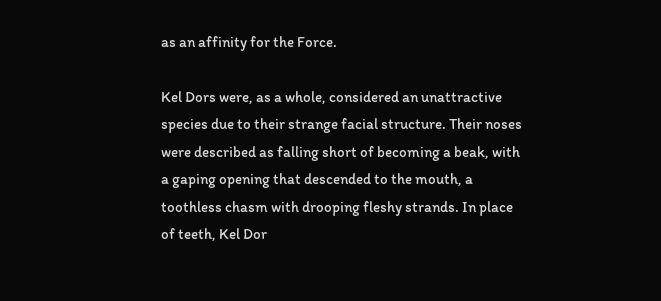as an affinity for the Force.

Kel Dors were, as a whole, considered an unattractive species due to their strange facial structure. Their noses were described as falling short of becoming a beak, with a gaping opening that descended to the mouth, a toothless chasm with drooping fleshy strands. In place of teeth, Kel Dor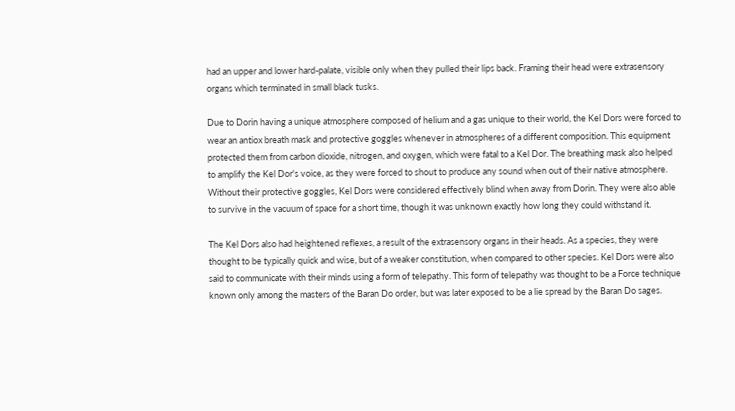had an upper and lower hard-palate, visible only when they pulled their lips back. Framing their head were extrasensory organs which terminated in small black tusks.

Due to Dorin having a unique atmosphere composed of helium and a gas unique to their world, the Kel Dors were forced to wear an antiox breath mask and protective goggles whenever in atmospheres of a different composition. This equipment protected them from carbon dioxide, nitrogen, and oxygen, which were fatal to a Kel Dor. The breathing mask also helped to amplify the Kel Dor's voice, as they were forced to shout to produce any sound when out of their native atmosphere. Without their protective goggles, Kel Dors were considered effectively blind when away from Dorin. They were also able to survive in the vacuum of space for a short time, though it was unknown exactly how long they could withstand it.

The Kel Dors also had heightened reflexes, a result of the extrasensory organs in their heads. As a species, they were thought to be typically quick and wise, but of a weaker constitution, when compared to other species. Kel Dors were also said to communicate with their minds using a form of telepathy. This form of telepathy was thought to be a Force technique known only among the masters of the Baran Do order, but was later exposed to be a lie spread by the Baran Do sages.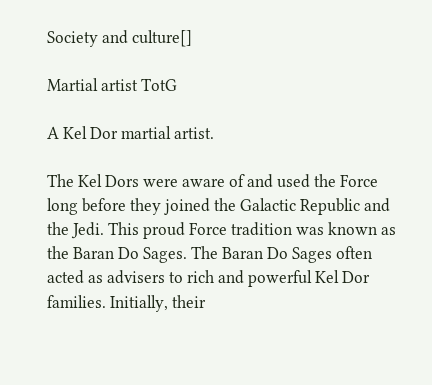Society and culture[]

Martial artist TotG

A Kel Dor martial artist.

The Kel Dors were aware of and used the Force long before they joined the Galactic Republic and the Jedi. This proud Force tradition was known as the Baran Do Sages. The Baran Do Sages often acted as advisers to rich and powerful Kel Dor families. Initially, their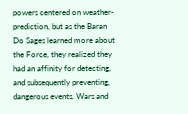powers centered on weather-prediction, but as the Baran Do Sages learned more about the Force, they realized they had an affinity for detecting, and subsequently preventing, dangerous events. Wars and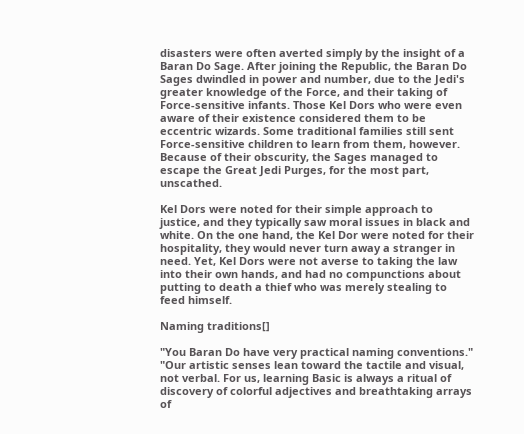disasters were often averted simply by the insight of a Baran Do Sage. After joining the Republic, the Baran Do Sages dwindled in power and number, due to the Jedi's greater knowledge of the Force, and their taking of Force-sensitive infants. Those Kel Dors who were even aware of their existence considered them to be eccentric wizards. Some traditional families still sent Force-sensitive children to learn from them, however. Because of their obscurity, the Sages managed to escape the Great Jedi Purges, for the most part, unscathed.

Kel Dors were noted for their simple approach to justice, and they typically saw moral issues in black and white. On the one hand, the Kel Dor were noted for their hospitality, they would never turn away a stranger in need. Yet, Kel Dors were not averse to taking the law into their own hands, and had no compunctions about putting to death a thief who was merely stealing to feed himself.

Naming traditions[]

"You Baran Do have very practical naming conventions."
"Our artistic senses lean toward the tactile and visual, not verbal. For us, learning Basic is always a ritual of discovery of colorful adjectives and breathtaking arrays of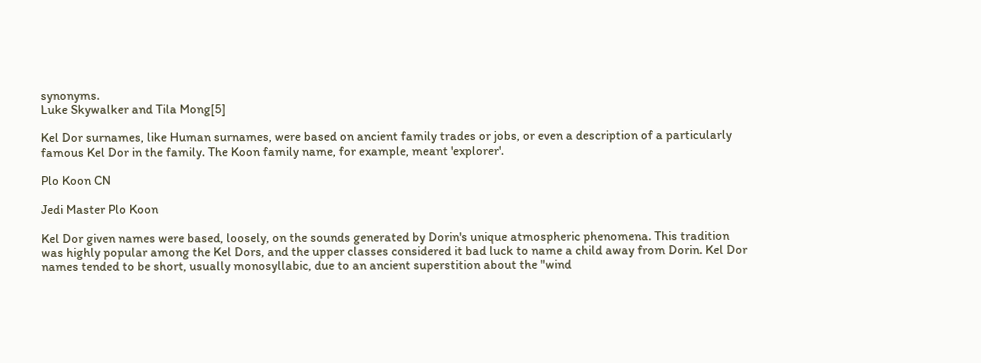synonyms.
Luke Skywalker and Tila Mong[5]

Kel Dor surnames, like Human surnames, were based on ancient family trades or jobs, or even a description of a particularly famous Kel Dor in the family. The Koon family name, for example, meant 'explorer'.

Plo Koon CN

Jedi Master Plo Koon

Kel Dor given names were based, loosely, on the sounds generated by Dorin's unique atmospheric phenomena. This tradition was highly popular among the Kel Dors, and the upper classes considered it bad luck to name a child away from Dorin. Kel Dor names tended to be short, usually monosyllabic, due to an ancient superstition about the "wind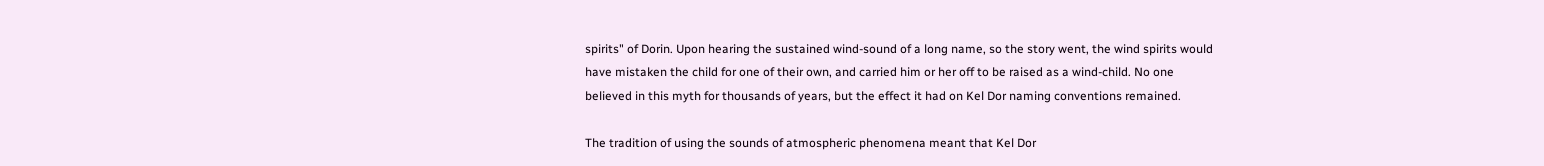spirits" of Dorin. Upon hearing the sustained wind-sound of a long name, so the story went, the wind spirits would have mistaken the child for one of their own, and carried him or her off to be raised as a wind-child. No one believed in this myth for thousands of years, but the effect it had on Kel Dor naming conventions remained.

The tradition of using the sounds of atmospheric phenomena meant that Kel Dor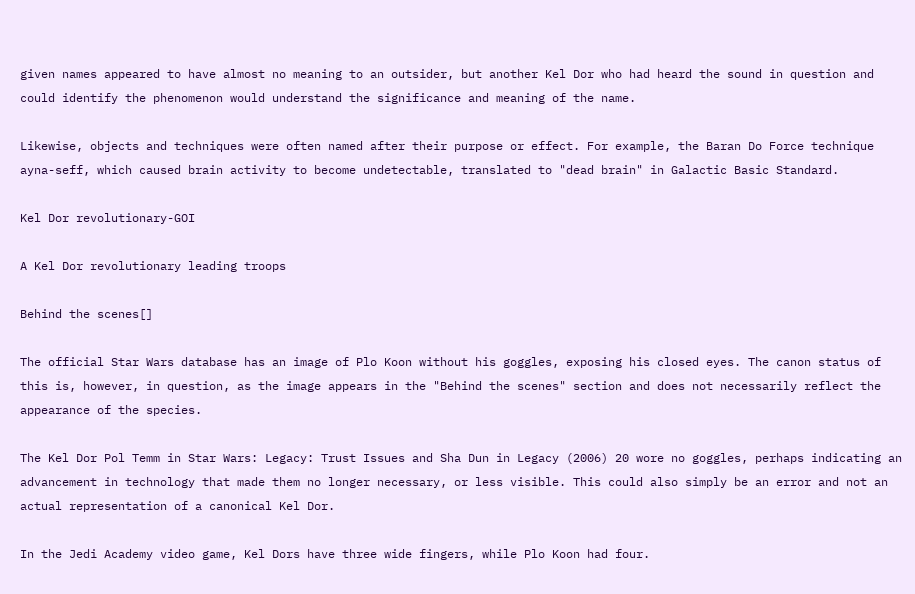given names appeared to have almost no meaning to an outsider, but another Kel Dor who had heard the sound in question and could identify the phenomenon would understand the significance and meaning of the name.

Likewise, objects and techniques were often named after their purpose or effect. For example, the Baran Do Force technique ayna-seff, which caused brain activity to become undetectable, translated to "dead brain" in Galactic Basic Standard.

Kel Dor revolutionary-GOI

A Kel Dor revolutionary leading troops

Behind the scenes[]

The official Star Wars database has an image of Plo Koon without his goggles, exposing his closed eyes. The canon status of this is, however, in question, as the image appears in the "Behind the scenes" section and does not necessarily reflect the appearance of the species.

The Kel Dor Pol Temm in Star Wars: Legacy: Trust Issues and Sha Dun in Legacy (2006) 20 wore no goggles, perhaps indicating an advancement in technology that made them no longer necessary, or less visible. This could also simply be an error and not an actual representation of a canonical Kel Dor.

In the Jedi Academy video game, Kel Dors have three wide fingers, while Plo Koon had four.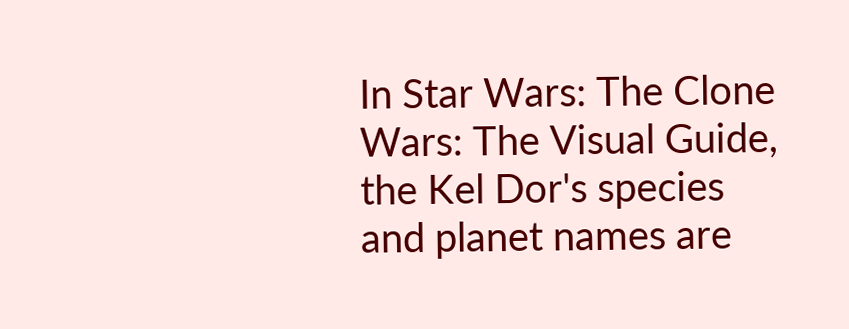In Star Wars: The Clone Wars: The Visual Guide, the Kel Dor's species and planet names are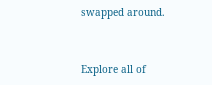swapped around.


Explore all of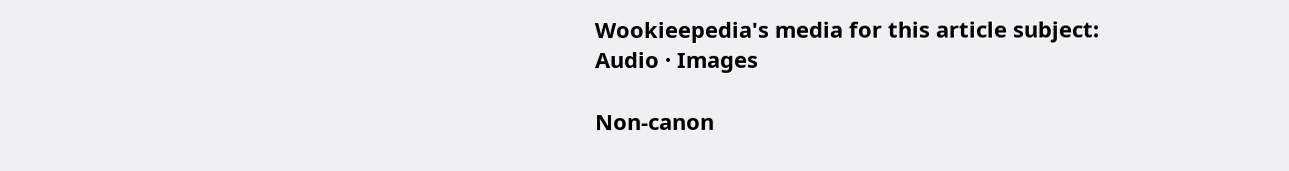Wookieepedia's media for this article subject:
Audio · Images

Non-canon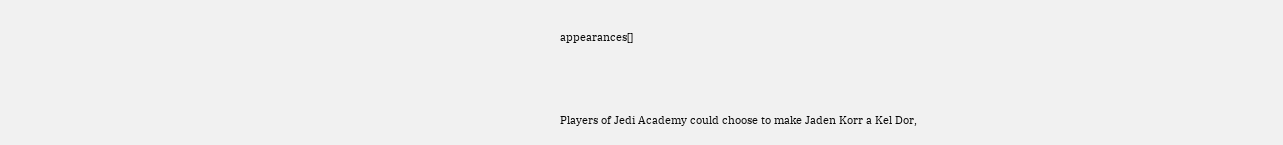appearances[]



Players of Jedi Academy could choose to make Jaden Korr a Kel Dor,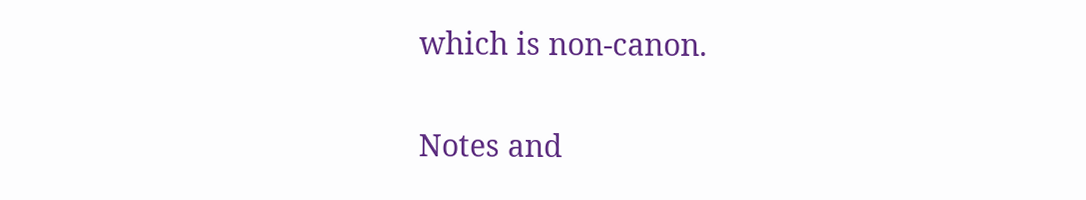which is non-canon.

Notes and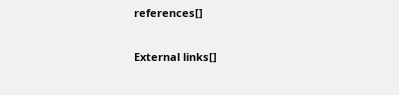references[]

External links[]